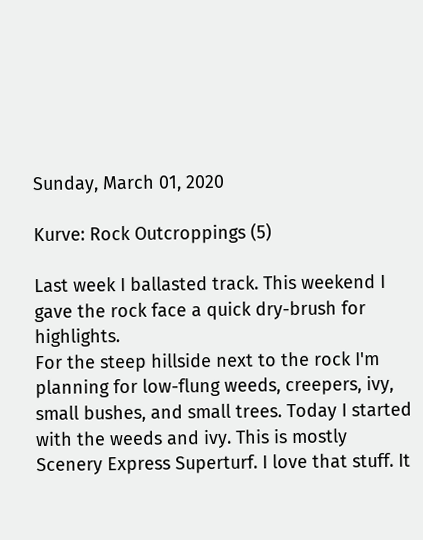Sunday, March 01, 2020

Kurve: Rock Outcroppings (5)

Last week I ballasted track. This weekend I gave the rock face a quick dry-brush for highlights.
For the steep hillside next to the rock I'm planning for low-flung weeds, creepers, ivy, small bushes, and small trees. Today I started with the weeds and ivy. This is mostly Scenery Express Superturf. I love that stuff. It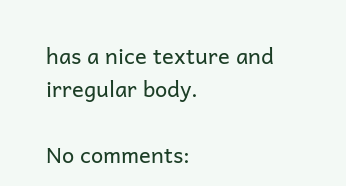has a nice texture and irregular body.

No comments: